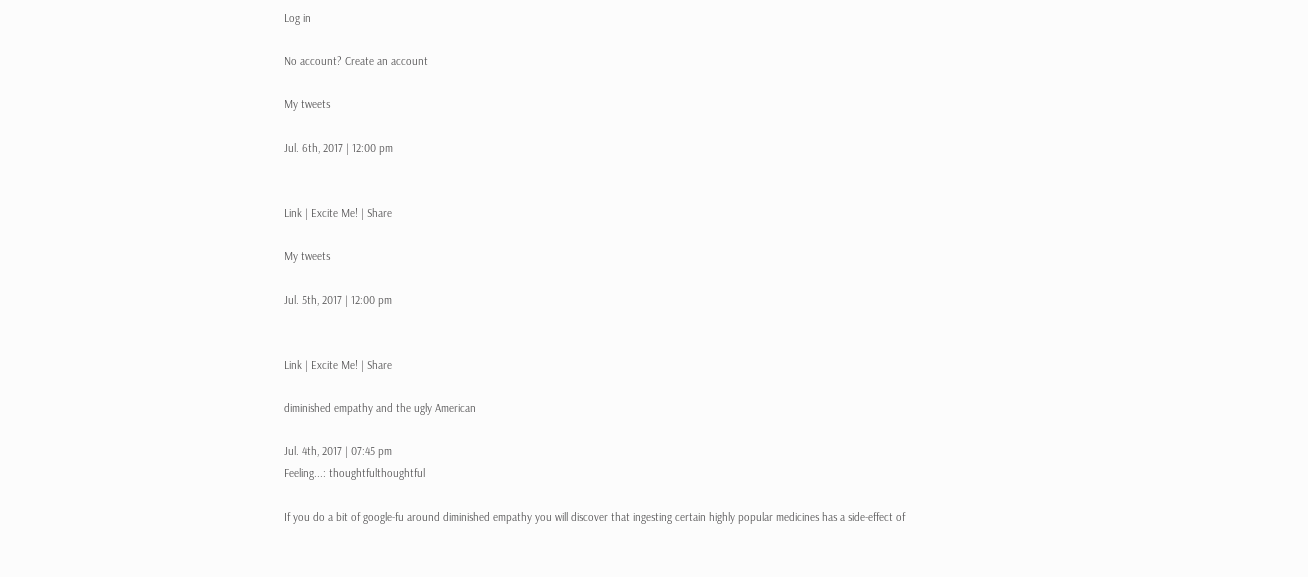Log in

No account? Create an account

My tweets

Jul. 6th, 2017 | 12:00 pm


Link | Excite Me! | Share

My tweets

Jul. 5th, 2017 | 12:00 pm


Link | Excite Me! | Share

diminished empathy and the ugly American

Jul. 4th, 2017 | 07:45 pm
Feeling...: thoughtfulthoughtful

If you do a bit of google-fu around diminished empathy you will discover that ingesting certain highly popular medicines has a side-effect of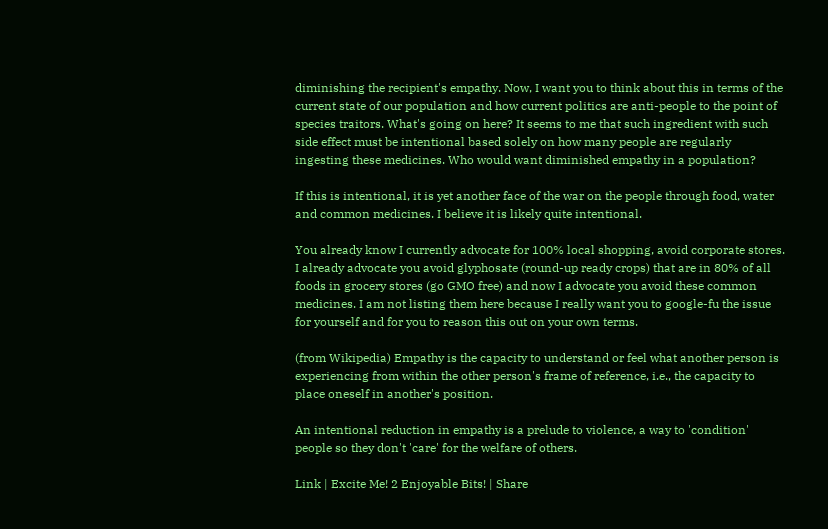diminishing the recipient's empathy. Now, I want you to think about this in terms of the current state of our population and how current politics are anti-people to the point of species traitors. What's going on here? It seems to me that such ingredient with such side effect must be intentional based solely on how many people are regularly ingesting these medicines. Who would want diminished empathy in a population?

If this is intentional, it is yet another face of the war on the people through food, water and common medicines. I believe it is likely quite intentional.

You already know I currently advocate for 100% local shopping, avoid corporate stores. I already advocate you avoid glyphosate (round-up ready crops) that are in 80% of all foods in grocery stores (go GMO free) and now I advocate you avoid these common medicines. I am not listing them here because I really want you to google-fu the issue for yourself and for you to reason this out on your own terms.

(from Wikipedia) Empathy is the capacity to understand or feel what another person is experiencing from within the other person's frame of reference, i.e., the capacity to place oneself in another's position.

An intentional reduction in empathy is a prelude to violence, a way to 'condition' people so they don't 'care' for the welfare of others.

Link | Excite Me! 2 Enjoyable Bits! | Share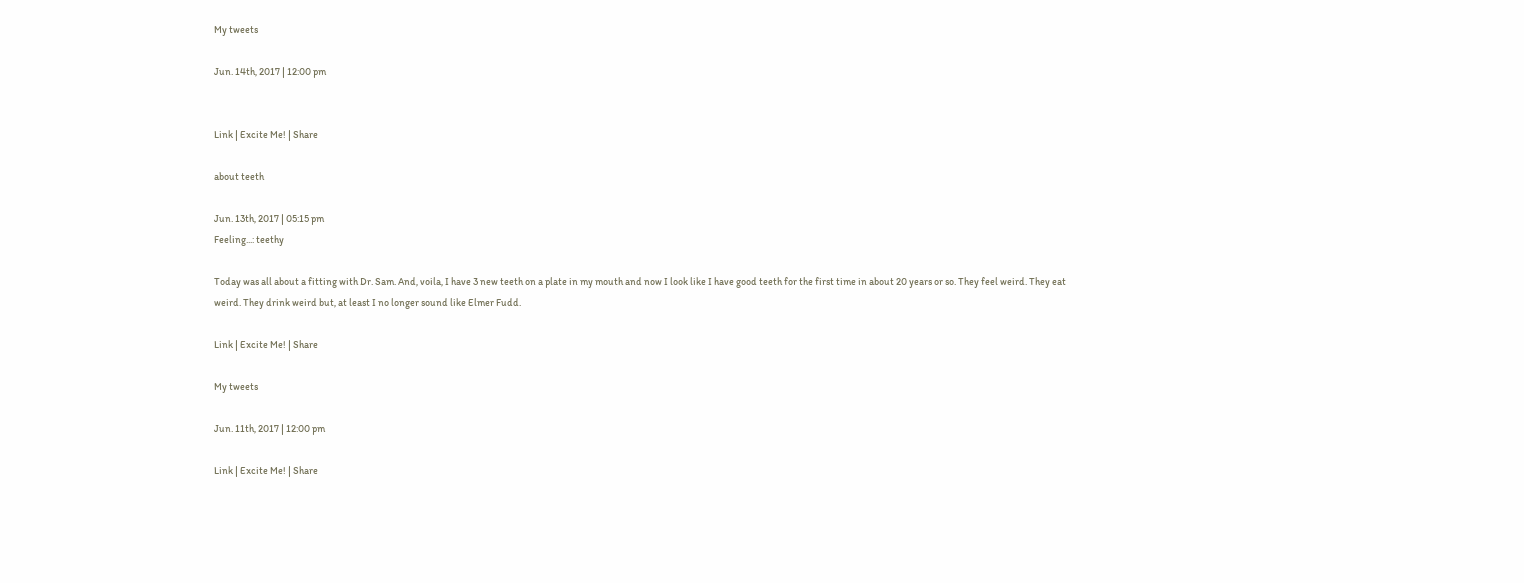My tweets

Jun. 14th, 2017 | 12:00 pm


Link | Excite Me! | Share

about teeth

Jun. 13th, 2017 | 05:15 pm
Feeling...: teethy

Today was all about a fitting with Dr. Sam. And, voila, I have 3 new teeth on a plate in my mouth and now I look like I have good teeth for the first time in about 20 years or so. They feel weird. They eat weird. They drink weird but, at least I no longer sound like Elmer Fudd.

Link | Excite Me! | Share

My tweets

Jun. 11th, 2017 | 12:00 pm

Link | Excite Me! | Share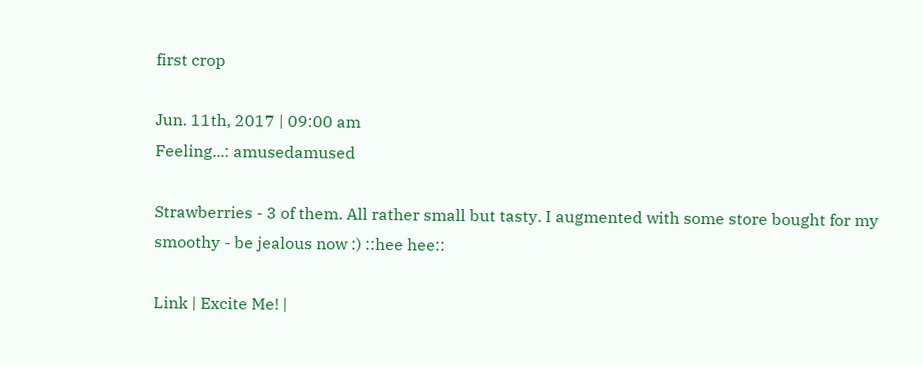first crop

Jun. 11th, 2017 | 09:00 am
Feeling...: amusedamused

Strawberries - 3 of them. All rather small but tasty. I augmented with some store bought for my smoothy - be jealous now :) ::hee hee::

Link | Excite Me! |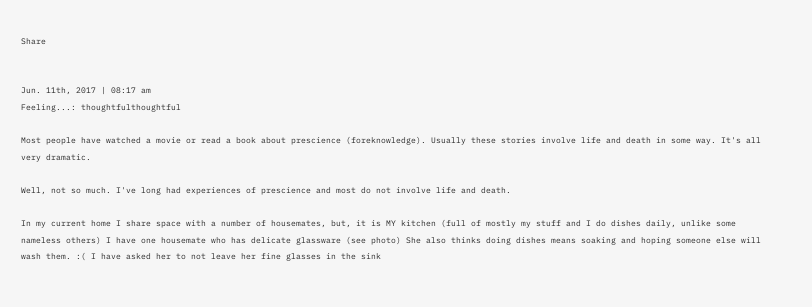Share


Jun. 11th, 2017 | 08:17 am
Feeling...: thoughtfulthoughtful

Most people have watched a movie or read a book about prescience (foreknowledge). Usually these stories involve life and death in some way. It's all very dramatic.

Well, not so much. I've long had experiences of prescience and most do not involve life and death.

In my current home I share space with a number of housemates, but, it is MY kitchen (full of mostly my stuff and I do dishes daily, unlike some nameless others) I have one housemate who has delicate glassware (see photo) She also thinks doing dishes means soaking and hoping someone else will wash them. :( I have asked her to not leave her fine glasses in the sink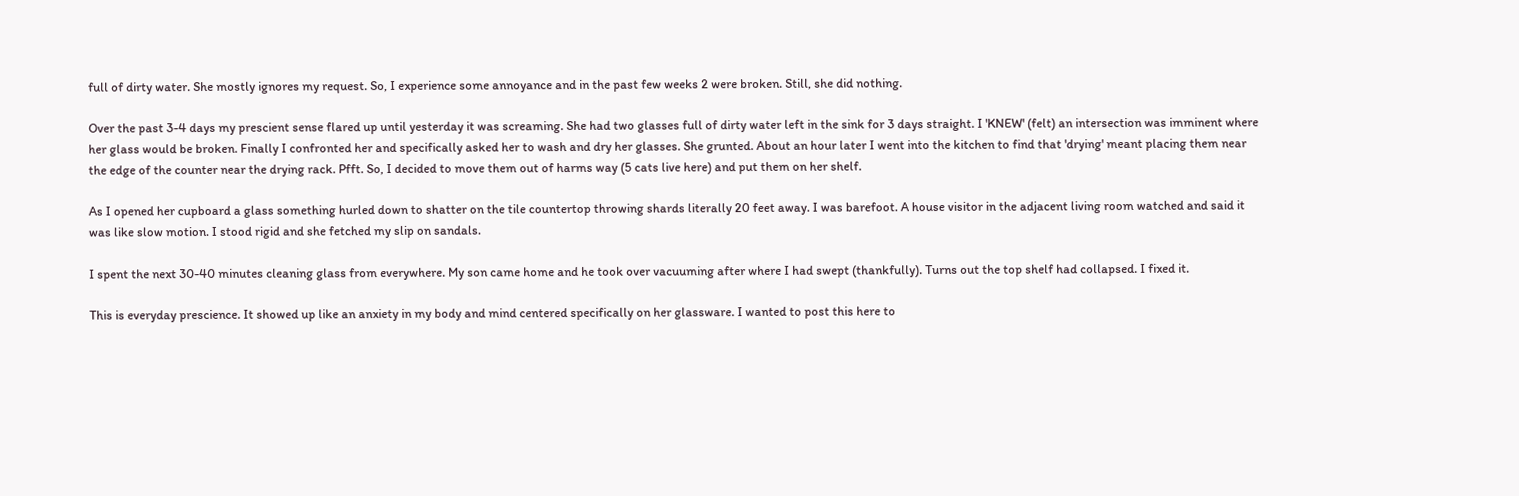full of dirty water. She mostly ignores my request. So, I experience some annoyance and in the past few weeks 2 were broken. Still, she did nothing.

Over the past 3-4 days my prescient sense flared up until yesterday it was screaming. She had two glasses full of dirty water left in the sink for 3 days straight. I 'KNEW' (felt) an intersection was imminent where her glass would be broken. Finally I confronted her and specifically asked her to wash and dry her glasses. She grunted. About an hour later I went into the kitchen to find that 'drying' meant placing them near the edge of the counter near the drying rack. Pfft. So, I decided to move them out of harms way (5 cats live here) and put them on her shelf.

As I opened her cupboard a glass something hurled down to shatter on the tile countertop throwing shards literally 20 feet away. I was barefoot. A house visitor in the adjacent living room watched and said it was like slow motion. I stood rigid and she fetched my slip on sandals.

I spent the next 30-40 minutes cleaning glass from everywhere. My son came home and he took over vacuuming after where I had swept (thankfully). Turns out the top shelf had collapsed. I fixed it.

This is everyday prescience. It showed up like an anxiety in my body and mind centered specifically on her glassware. I wanted to post this here to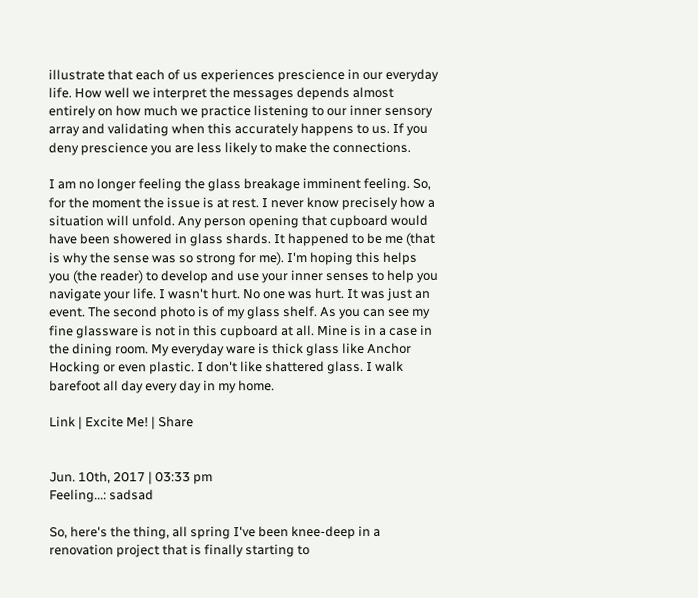illustrate that each of us experiences prescience in our everyday life. How well we interpret the messages depends almost entirely on how much we practice listening to our inner sensory array and validating when this accurately happens to us. If you deny prescience you are less likely to make the connections.

I am no longer feeling the glass breakage imminent feeling. So, for the moment the issue is at rest. I never know precisely how a situation will unfold. Any person opening that cupboard would have been showered in glass shards. It happened to be me (that is why the sense was so strong for me). I'm hoping this helps you (the reader) to develop and use your inner senses to help you navigate your life. I wasn't hurt. No one was hurt. It was just an event. The second photo is of my glass shelf. As you can see my fine glassware is not in this cupboard at all. Mine is in a case in the dining room. My everyday ware is thick glass like Anchor Hocking or even plastic. I don't like shattered glass. I walk barefoot all day every day in my home.

Link | Excite Me! | Share


Jun. 10th, 2017 | 03:33 pm
Feeling...: sadsad

So, here's the thing, all spring I've been knee-deep in a renovation project that is finally starting to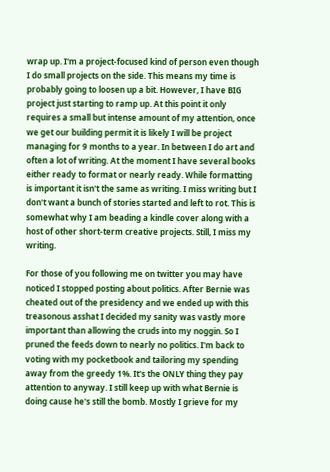wrap up. I'm a project-focused kind of person even though I do small projects on the side. This means my time is probably going to loosen up a bit. However, I have BIG project just starting to ramp up. At this point it only requires a small but intense amount of my attention, once we get our building permit it is likely I will be project managing for 9 months to a year. In between I do art and often a lot of writing. At the moment I have several books either ready to format or nearly ready. While formatting is important it isn't the same as writing. I miss writing but I don't want a bunch of stories started and left to rot. This is somewhat why I am beading a kindle cover along with a host of other short-term creative projects. Still, I miss my writing.

For those of you following me on twitter you may have noticed I stopped posting about politics. After Bernie was cheated out of the presidency and we ended up with this treasonous asshat I decided my sanity was vastly more important than allowing the cruds into my noggin. So I pruned the feeds down to nearly no politics. I'm back to voting with my pocketbook and tailoring my spending away from the greedy 1%. It's the ONLY thing they pay attention to anyway. I still keep up with what Bernie is doing cause he's still the bomb. Mostly I grieve for my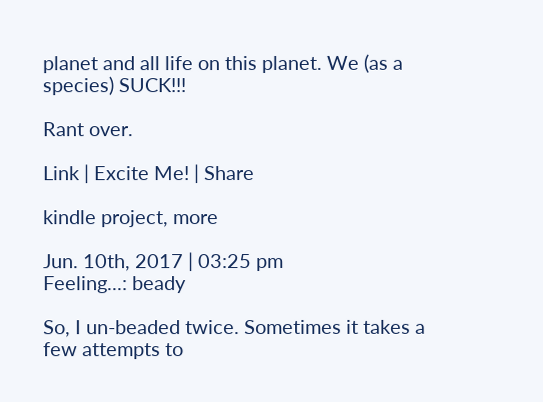planet and all life on this planet. We (as a species) SUCK!!!

Rant over.

Link | Excite Me! | Share

kindle project, more

Jun. 10th, 2017 | 03:25 pm
Feeling...: beady

So, I un-beaded twice. Sometimes it takes a few attempts to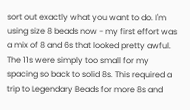sort out exactly what you want to do. I'm using size 8 beads now - my first effort was a mix of 8 and 6s that looked pretty awful. The 11s were simply too small for my spacing so back to solid 8s. This required a trip to Legendary Beads for more 8s and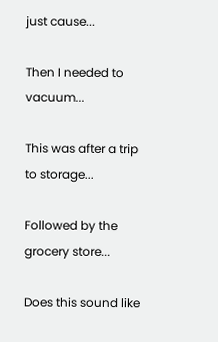just cause...

Then I needed to vacuum...

This was after a trip to storage...

Followed by the grocery store...

Does this sound like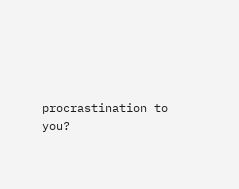procrastination to you?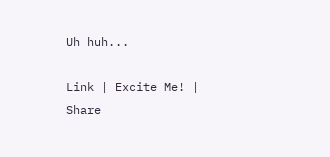Uh huh...

Link | Excite Me! | Share